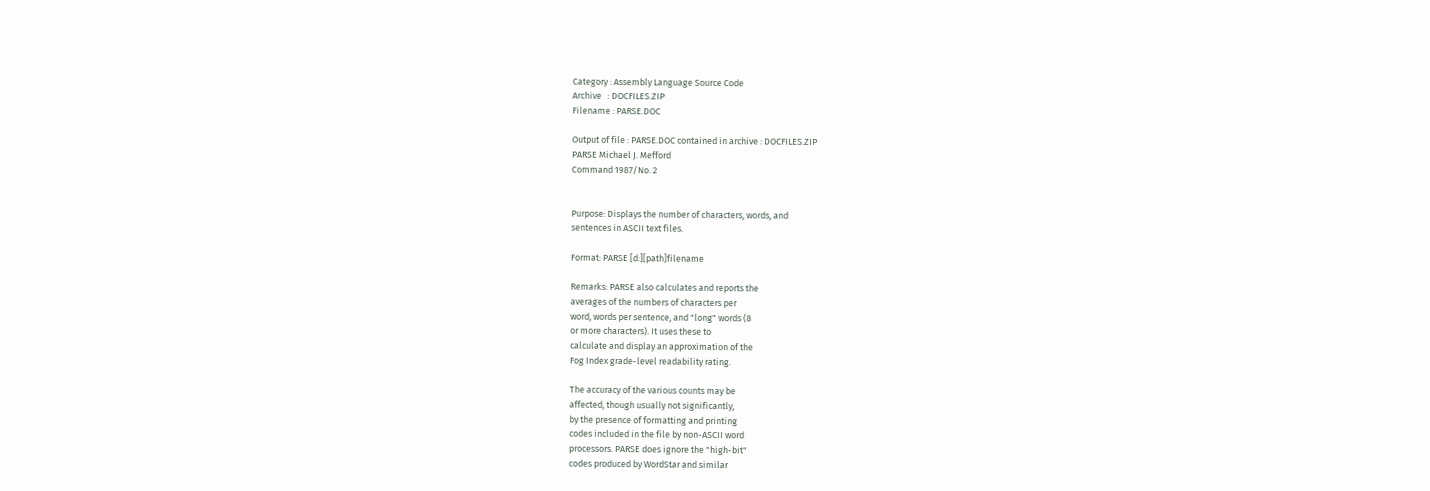Category : Assembly Language Source Code
Archive   : DOCFILES.ZIP
Filename : PARSE.DOC

Output of file : PARSE.DOC contained in archive : DOCFILES.ZIP
PARSE Michael J. Mefford
Command 1987/No. 2


Purpose: Displays the number of characters, words, and
sentences in ASCII text files.

Format: PARSE [d:][path]filename

Remarks: PARSE also calculates and reports the
averages of the numbers of characters per
word, words per sentence, and "long" words (8
or more characters). It uses these to
calculate and display an approximation of the
Fog Index grade-level readability rating.

The accuracy of the various counts may be
affected, though usually not significantly,
by the presence of formatting and printing
codes included in the file by non-ASCII word
processors. PARSE does ignore the "high-bit"
codes produced by WordStar and similar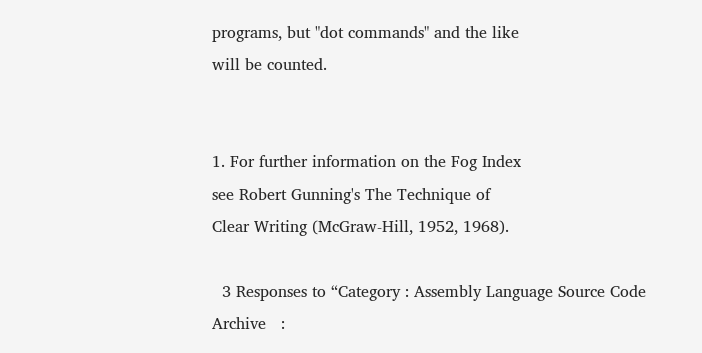programs, but "dot commands" and the like
will be counted.


1. For further information on the Fog Index
see Robert Gunning's The Technique of
Clear Writing (McGraw-Hill, 1952, 1968).

  3 Responses to “Category : Assembly Language Source Code
Archive   :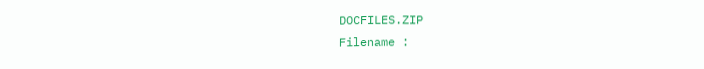DOCFILES.ZIP
Filename :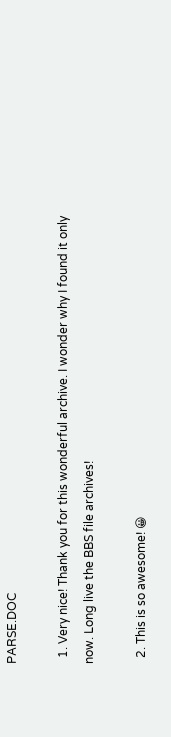PARSE.DOC

  1. Very nice! Thank you for this wonderful archive. I wonder why I found it only now. Long live the BBS file archives!

  2. This is so awesome! 😀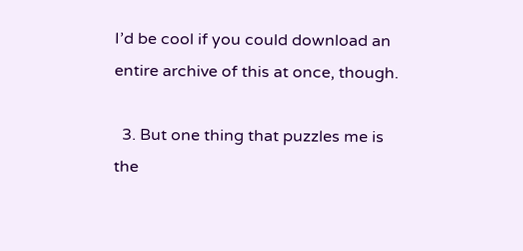I’d be cool if you could download an entire archive of this at once, though.

  3. But one thing that puzzles me is the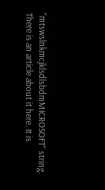“mtswslnkmcjklsdlsbdmMICROSOFT” string. There is an article about it here. It is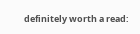definitely worth a read: